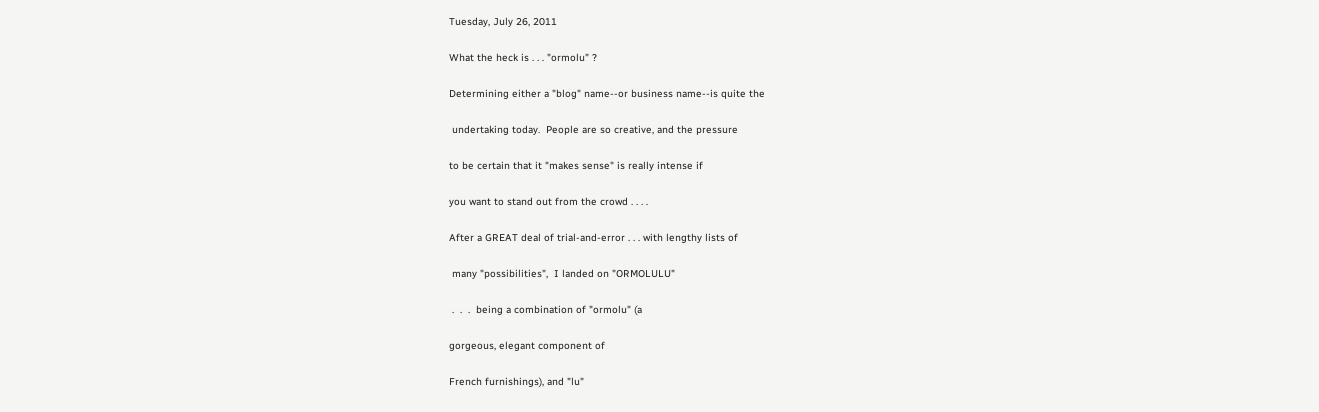Tuesday, July 26, 2011

What the heck is . . . "ormolu" ?

Determining either a "blog" name--or business name--is quite the

 undertaking today.  People are so creative, and the pressure

to be certain that it "makes sense" is really intense if

you want to stand out from the crowd . . . .

After a GREAT deal of trial-and-error . . . with lengthy lists of

 many "possibilities",  I landed on "ORMOLULU"

 .  .  .  being a combination of "ormolu" (a

gorgeous, elegant component of

French furnishings), and "lu"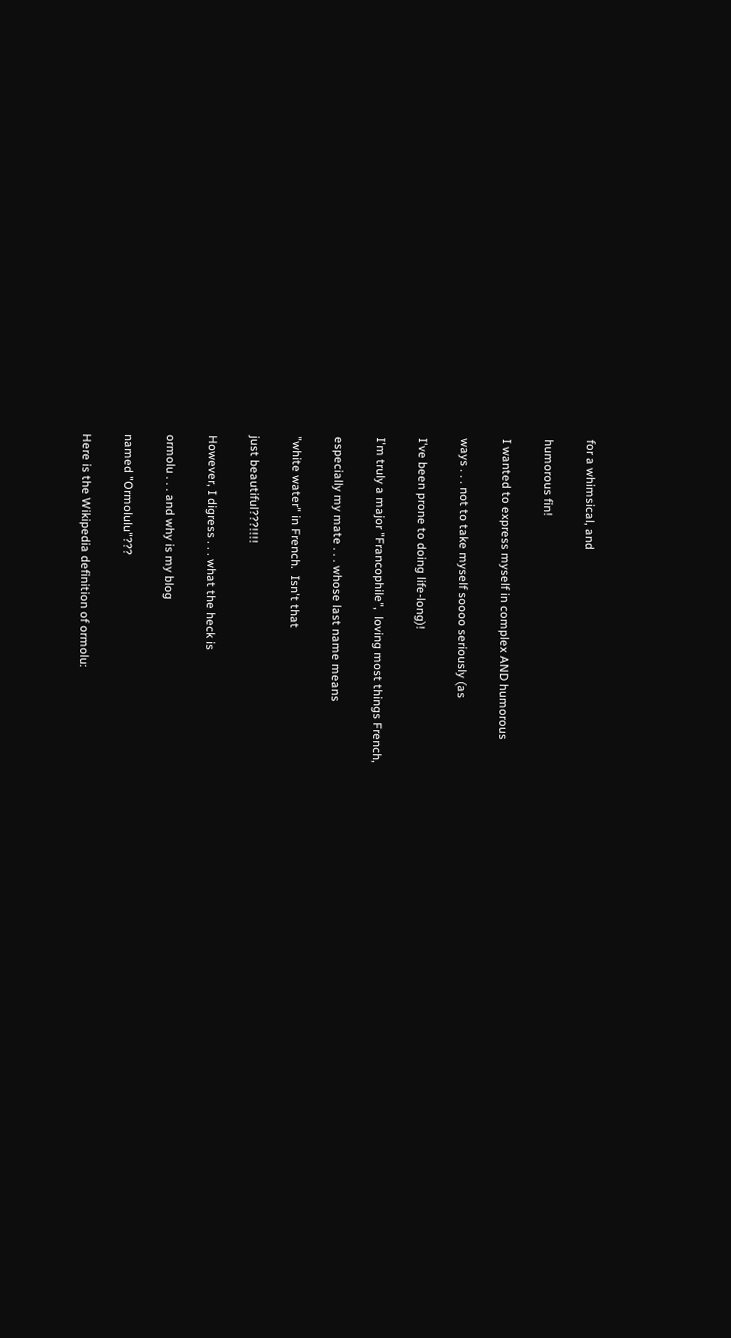for a whimsical, and

humorous fin!

I wanted to express myself in complex AND humorous

ways . . . not to take myself soooo seriously (as

I've been prone to doing life-long)!

I'm truly a major "Francophile",  loving most things French,

especially my mate . . . whose last name means

"white water" in French.  Isn't that

just beautiful???!!!!

However, I digress . . . what the heck is

ormolu . . . and why is my blog

named "Ormolulu"???

Here is the Wikipedia definition of ormolu: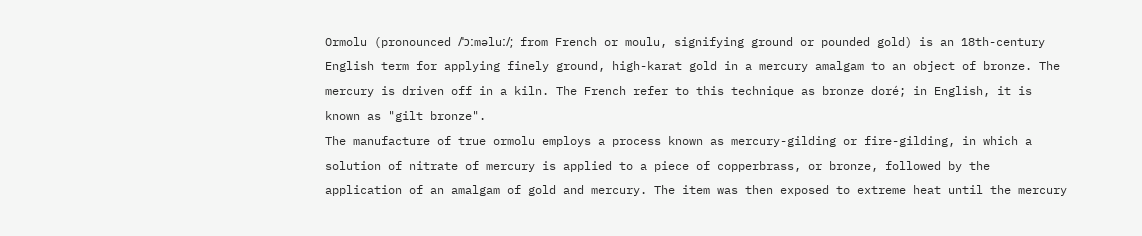Ormolu (pronounced /ˈɔːməluː/; from French or moulu, signifying ground or pounded gold) is an 18th-century English term for applying finely ground, high-karat gold in a mercury amalgam to an object of bronze. The mercury is driven off in a kiln. The French refer to this technique as bronze doré; in English, it is known as "gilt bronze".
The manufacture of true ormolu employs a process known as mercury-gilding or fire-gilding, in which a solution of nitrate of mercury is applied to a piece of copperbrass, or bronze, followed by the application of an amalgam of gold and mercury. The item was then exposed to extreme heat until the mercury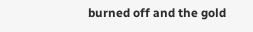burned off and the gold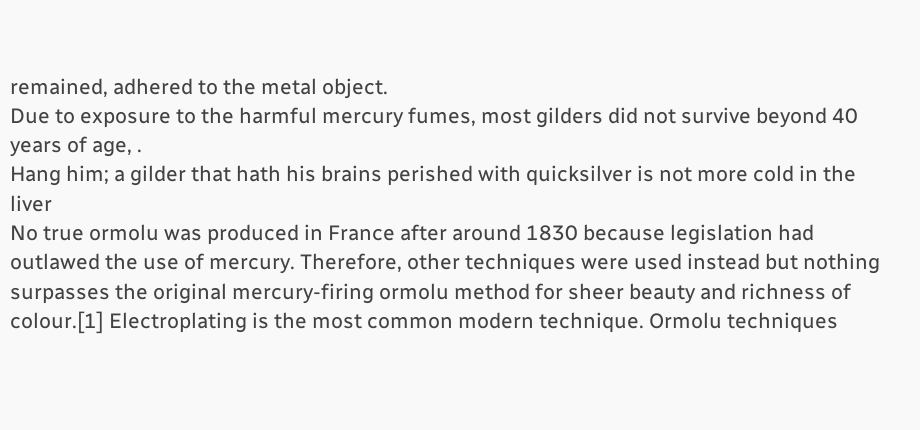remained, adhered to the metal object.
Due to exposure to the harmful mercury fumes, most gilders did not survive beyond 40 years of age, .
Hang him; a gilder that hath his brains perished with quicksilver is not more cold in the liver
No true ormolu was produced in France after around 1830 because legislation had outlawed the use of mercury. Therefore, other techniques were used instead but nothing surpasses the original mercury-firing ormolu method for sheer beauty and richness of colour.[1] Electroplating is the most common modern technique. Ormolu techniques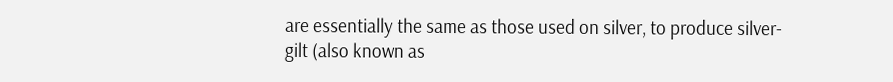are essentially the same as those used on silver, to produce silver-gilt (also known as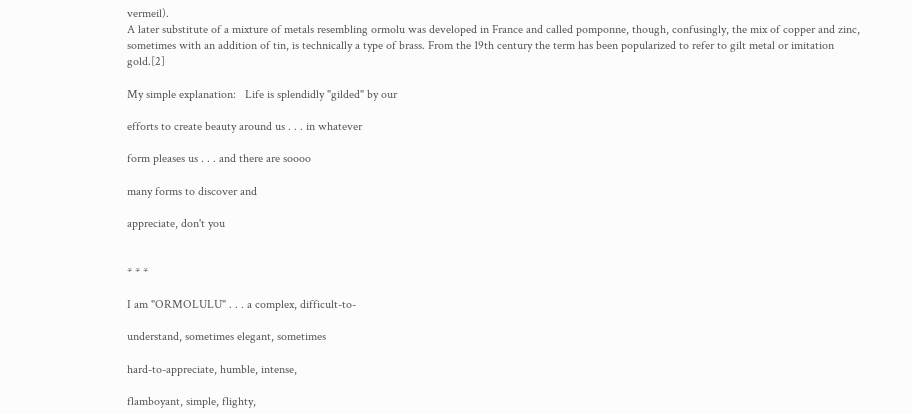vermeil).
A later substitute of a mixture of metals resembling ormolu was developed in France and called pomponne, though, confusingly, the mix of copper and zinc, sometimes with an addition of tin, is technically a type of brass. From the 19th century the term has been popularized to refer to gilt metal or imitation gold.[2]

My simple explanation:   Life is splendidly "gilded" by our

efforts to create beauty around us . . . in whatever

form pleases us . . . and there are soooo

many forms to discover and

appreciate, don't you


* * *

I am "ORMOLULU" . . . a complex, difficult-to-

understand, sometimes elegant, sometimes

hard-to-appreciate, humble, intense,

flamboyant, simple, flighty,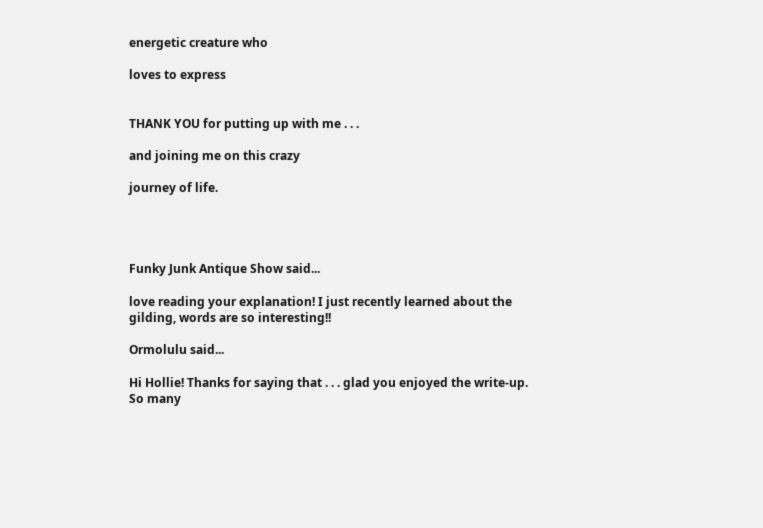energetic creature who

loves to express


THANK YOU for putting up with me . . .

and joining me on this crazy

journey of life.




Funky Junk Antique Show said...

love reading your explanation! I just recently learned about the gilding, words are so interesting!!

Ormolulu said...

Hi Hollie! Thanks for saying that . . . glad you enjoyed the write-up. So many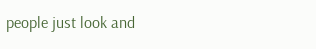people just look and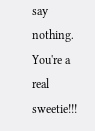say nothing. You're a real sweetie!!!